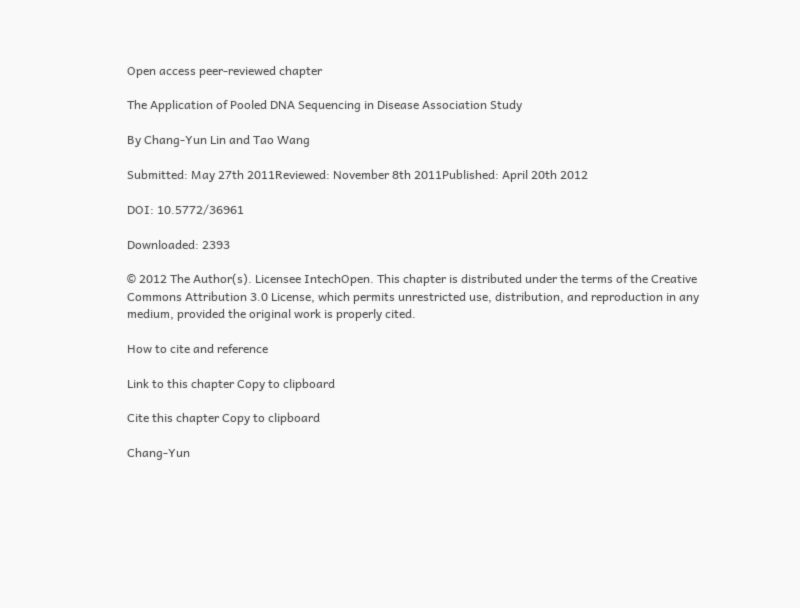Open access peer-reviewed chapter

The Application of Pooled DNA Sequencing in Disease Association Study

By Chang-Yun Lin and Tao Wang

Submitted: May 27th 2011Reviewed: November 8th 2011Published: April 20th 2012

DOI: 10.5772/36961

Downloaded: 2393

© 2012 The Author(s). Licensee IntechOpen. This chapter is distributed under the terms of the Creative Commons Attribution 3.0 License, which permits unrestricted use, distribution, and reproduction in any medium, provided the original work is properly cited.

How to cite and reference

Link to this chapter Copy to clipboard

Cite this chapter Copy to clipboard

Chang-Yun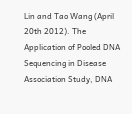Lin and Tao Wang (April 20th 2012). The Application of Pooled DNA Sequencing in Disease Association Study, DNA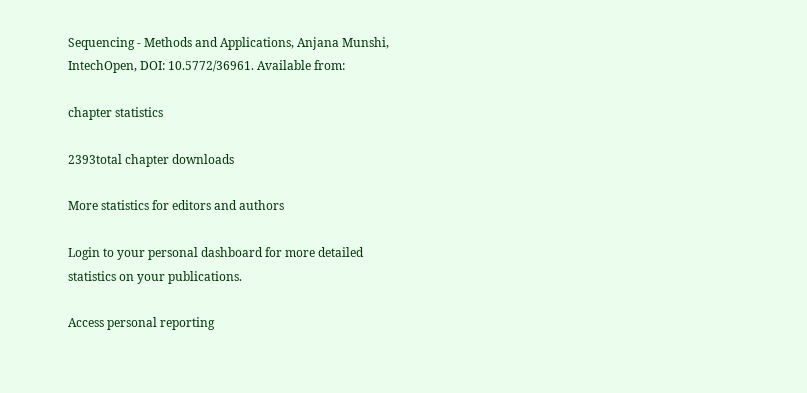Sequencing - Methods and Applications, Anjana Munshi, IntechOpen, DOI: 10.5772/36961. Available from:

chapter statistics

2393total chapter downloads

More statistics for editors and authors

Login to your personal dashboard for more detailed statistics on your publications.

Access personal reporting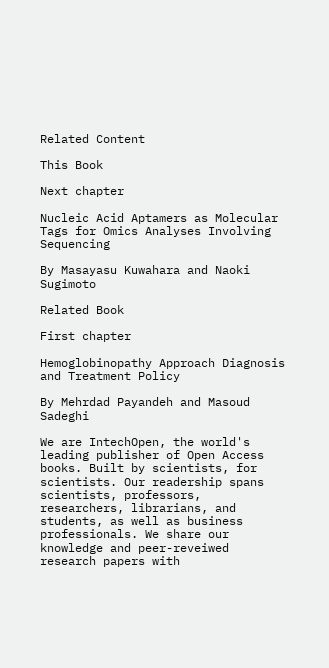Related Content

This Book

Next chapter

Nucleic Acid Aptamers as Molecular Tags for Omics Analyses Involving Sequencing

By Masayasu Kuwahara and Naoki Sugimoto

Related Book

First chapter

Hemoglobinopathy Approach Diagnosis and Treatment Policy

By Mehrdad Payandeh and Masoud Sadeghi

We are IntechOpen, the world's leading publisher of Open Access books. Built by scientists, for scientists. Our readership spans scientists, professors, researchers, librarians, and students, as well as business professionals. We share our knowledge and peer-reveiwed research papers with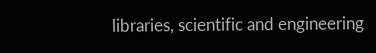libraries, scientific and engineering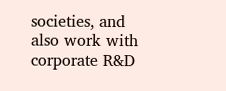societies, and also work with corporate R&D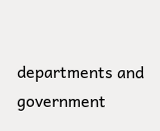departments and government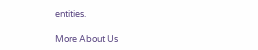entities.

More About Us